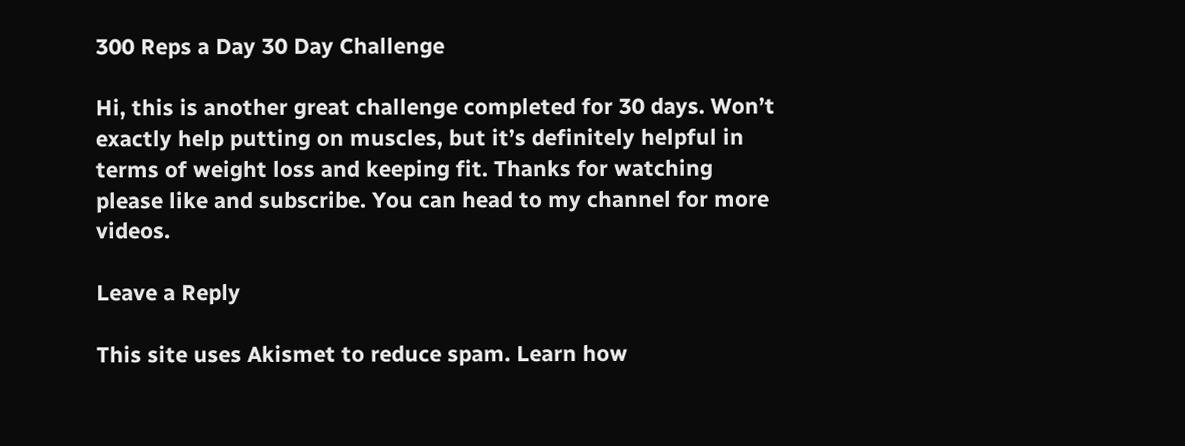300 Reps a Day 30 Day Challenge

Hi, this is another great challenge completed for 30 days. Won’t exactly help putting on muscles, but it’s definitely helpful in terms of weight loss and keeping fit. Thanks for watching please like and subscribe. You can head to my channel for more videos.

Leave a Reply

This site uses Akismet to reduce spam. Learn how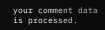your comment data is processed.